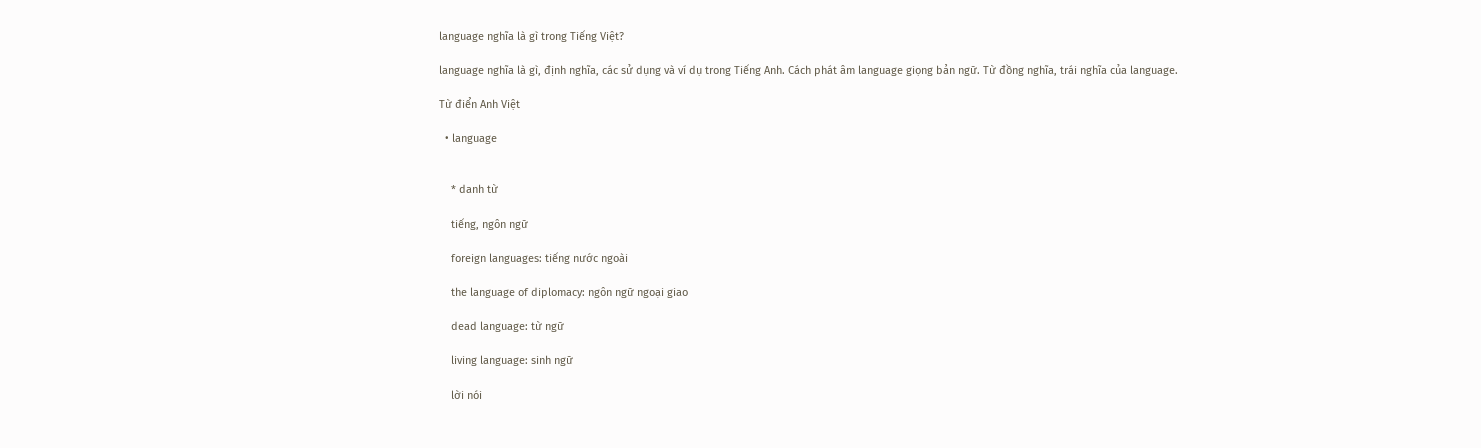language nghĩa là gì trong Tiếng Việt?

language nghĩa là gì, định nghĩa, các sử dụng và ví dụ trong Tiếng Anh. Cách phát âm language giọng bản ngữ. Từ đồng nghĩa, trái nghĩa của language.

Từ điển Anh Việt

  • language


    * danh từ

    tiếng, ngôn ngữ

    foreign languages: tiếng nước ngoài

    the language of diplomacy: ngôn ngữ ngoại giao

    dead language: từ ngữ

    living language: sinh ngữ

    lời nói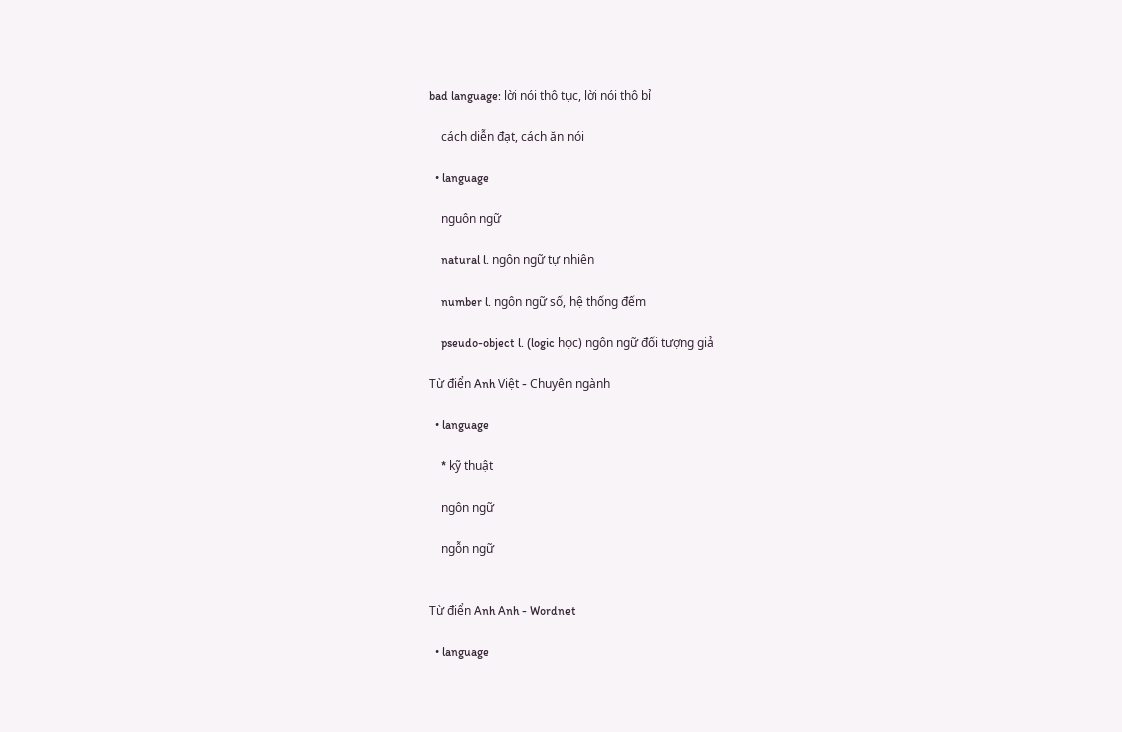bad language: lời nói thô tục, lời nói thô bỉ

    cách diễn đạt, cách ăn nói

  • language

    nguôn ngữ

    natural l. ngôn ngữ tự nhiên

    number l. ngôn ngữ số, hệ thống đếm

    pseudo-object l. (logic học) ngôn ngữ đối tượng giả

Từ điển Anh Việt - Chuyên ngành

  • language

    * kỹ thuật

    ngôn ngữ

    ngỗn ngữ


Từ điển Anh Anh - Wordnet

  • language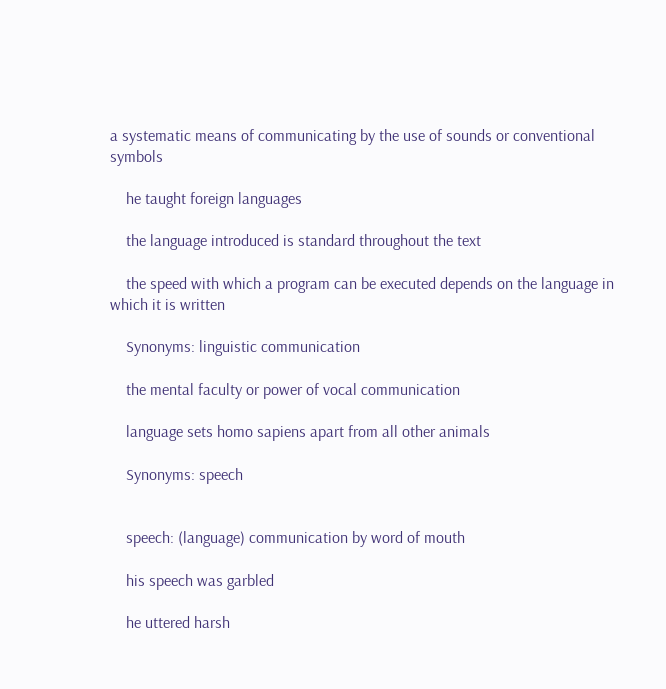a systematic means of communicating by the use of sounds or conventional symbols

    he taught foreign languages

    the language introduced is standard throughout the text

    the speed with which a program can be executed depends on the language in which it is written

    Synonyms: linguistic communication

    the mental faculty or power of vocal communication

    language sets homo sapiens apart from all other animals

    Synonyms: speech


    speech: (language) communication by word of mouth

    his speech was garbled

    he uttered harsh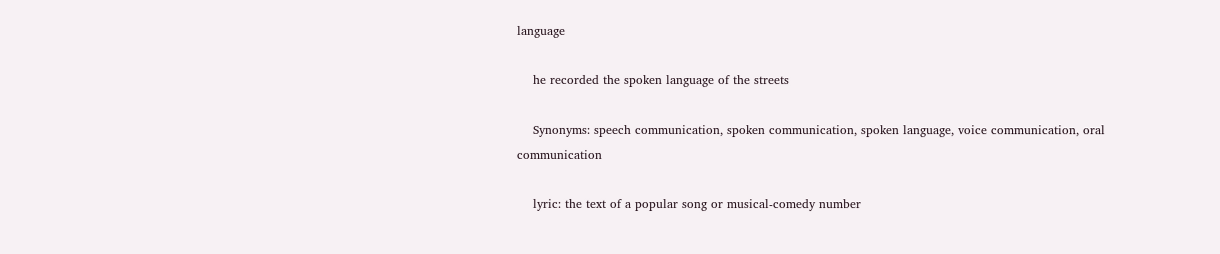language

    he recorded the spoken language of the streets

    Synonyms: speech communication, spoken communication, spoken language, voice communication, oral communication

    lyric: the text of a popular song or musical-comedy number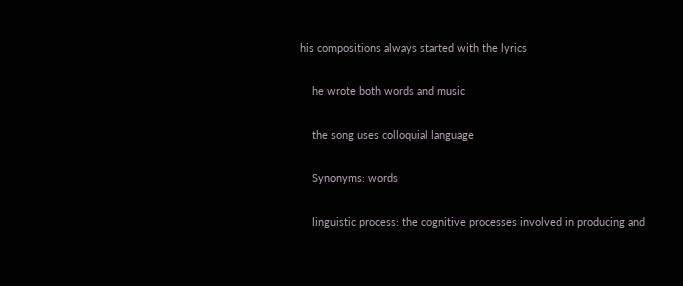his compositions always started with the lyrics

    he wrote both words and music

    the song uses colloquial language

    Synonyms: words

    linguistic process: the cognitive processes involved in producing and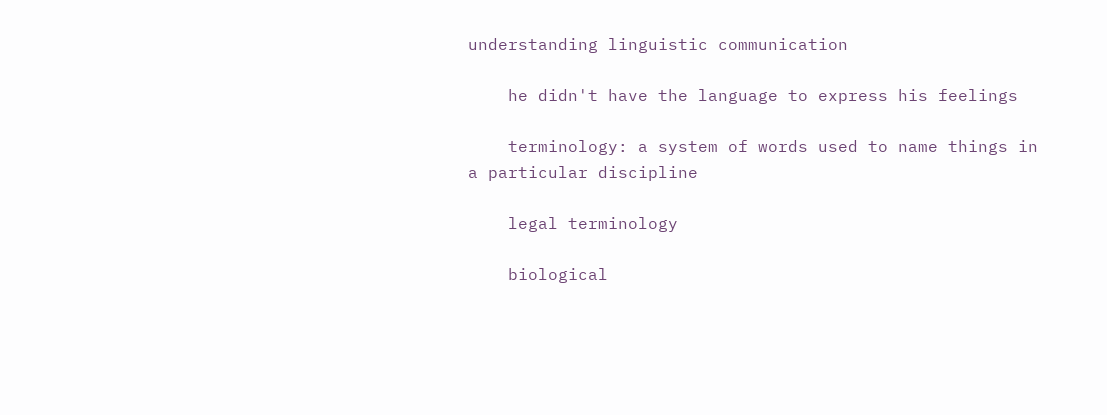understanding linguistic communication

    he didn't have the language to express his feelings

    terminology: a system of words used to name things in a particular discipline

    legal terminology

    biological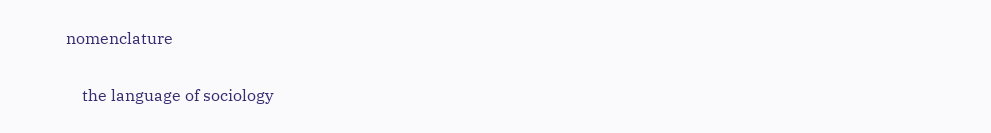nomenclature

    the language of sociology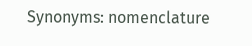Synonyms: nomenclature